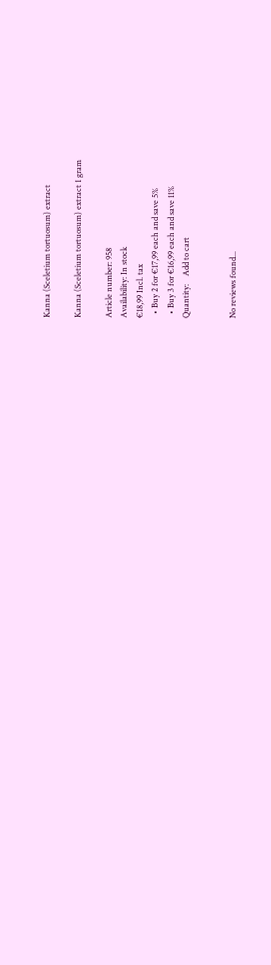Kanna (Sceletium tortuosum) extract

Kanna (Sceletium tortuosum) extract 1 gram

Article number: 958
Availability: In stock
€18,99 Incl. tax
  • Buy 2 for €17,99 each and save 5%
  • Buy 3 for €16,99 each and save 11%
Quantity:    Add to cart


No reviews found...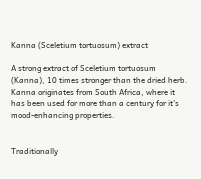Kanna (Sceletium tortuosum) extract

A strong extract of Sceletium tortuosum (Kanna), 10 times stronger than the dried herb. Kanna originates from South Africa, where it has been used for more than a century for it's mood-enhancing properties.


Traditionally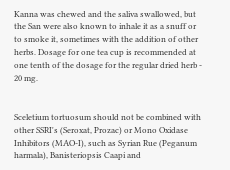Kanna was chewed and the saliva swallowed, but the San were also known to inhale it as a snuff or to smoke it, sometimes with the addition of other herbs. Dosage for one tea cup is recommended at one tenth of the dosage for the regular dried herb - 20 mg.


Sceletium tortuosum should not be combined with other SSRI's (Seroxat, Prozac) or Mono Oxidase Inhibitors (MAO-I), such as Syrian Rue (Peganum harmala), Banisteriopsis Caapi and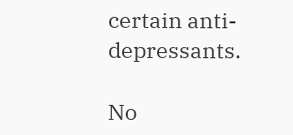certain anti-depressants.

No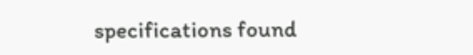specifications found